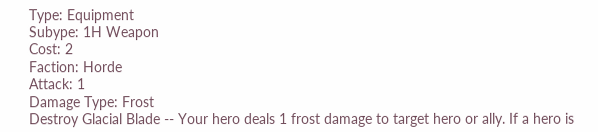Type: Equipment
Subype: 1H Weapon
Cost: 2
Faction: Horde
Attack: 1
Damage Type: Frost
Destroy Glacial Blade -- Your hero deals 1 frost damage to target hero or ally. If a hero is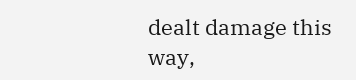dealt damage this way,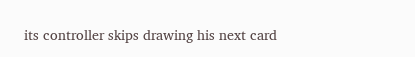its controller skips drawing his next card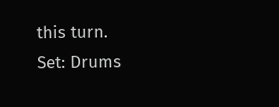this turn.
Set: Drums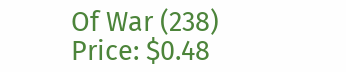Of War (238)
Price: $0.48